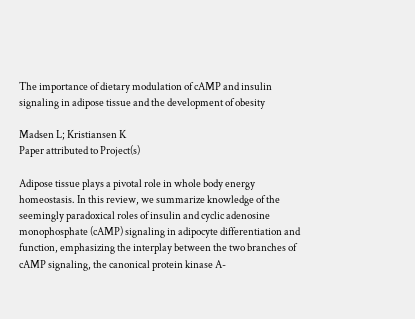The importance of dietary modulation of cAMP and insulin signaling in adipose tissue and the development of obesity

Madsen L; Kristiansen K
Paper attributed to Project(s)

Adipose tissue plays a pivotal role in whole body energy homeostasis. In this review, we summarize knowledge of the seemingly paradoxical roles of insulin and cyclic adenosine monophosphate (cAMP) signaling in adipocyte differentiation and function, emphasizing the interplay between the two branches of cAMP signaling, the canonical protein kinase A-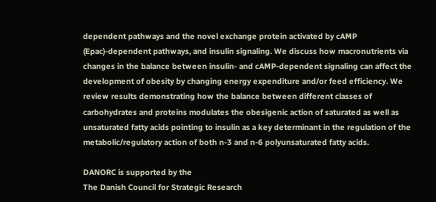dependent pathways and the novel exchange protein activated by cAMP (Epac)-dependent pathways, and insulin signaling. We discuss how macronutrients via changes in the balance between insulin- and cAMP-dependent signaling can affect the development of obesity by changing energy expenditure and/or feed efficiency. We review results demonstrating how the balance between different classes of carbohydrates and proteins modulates the obesigenic action of saturated as well as unsaturated fatty acids pointing to insulin as a key determinant in the regulation of the metabolic/regulatory action of both n-3 and n-6 polyunsaturated fatty acids.

DANORC is supported by the
The Danish Council for Strategic Research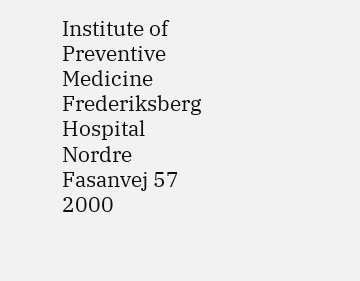Institute of Preventive Medicine
Frederiksberg Hospital
Nordre Fasanvej 57
2000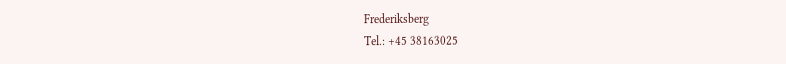Frederiksberg
Tel.: +45 38163025